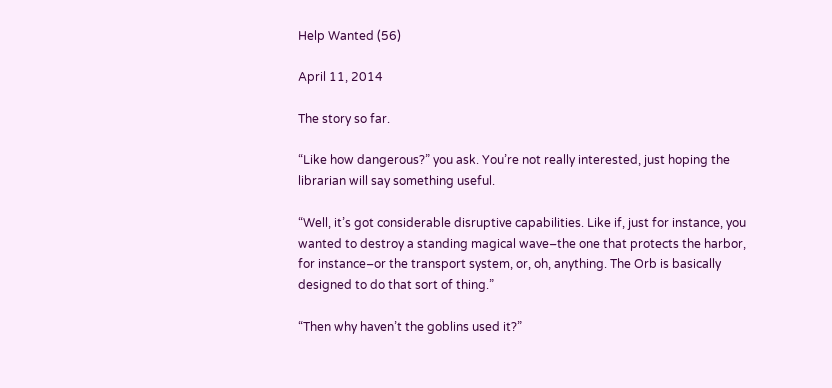Help Wanted (56)

April 11, 2014

The story so far.

“Like how dangerous?” you ask. You’re not really interested, just hoping the librarian will say something useful.

“Well, it’s got considerable disruptive capabilities. Like if, just for instance, you wanted to destroy a standing magical wave–the one that protects the harbor, for instance–or the transport system, or, oh, anything. The Orb is basically designed to do that sort of thing.”

“Then why haven’t the goblins used it?”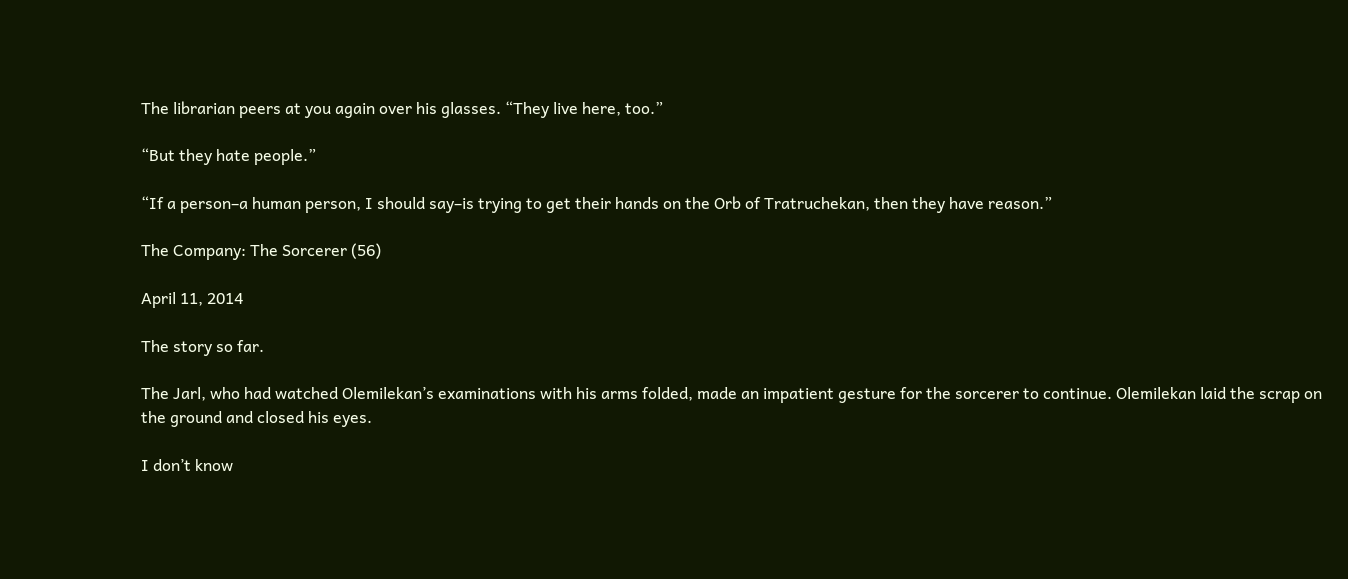The librarian peers at you again over his glasses. “They live here, too.”

“But they hate people.”

“If a person–a human person, I should say–is trying to get their hands on the Orb of Tratruchekan, then they have reason.”

The Company: The Sorcerer (56)

April 11, 2014

The story so far.

The Jarl, who had watched Olemilekan’s examinations with his arms folded, made an impatient gesture for the sorcerer to continue. Olemilekan laid the scrap on the ground and closed his eyes.

I don’t know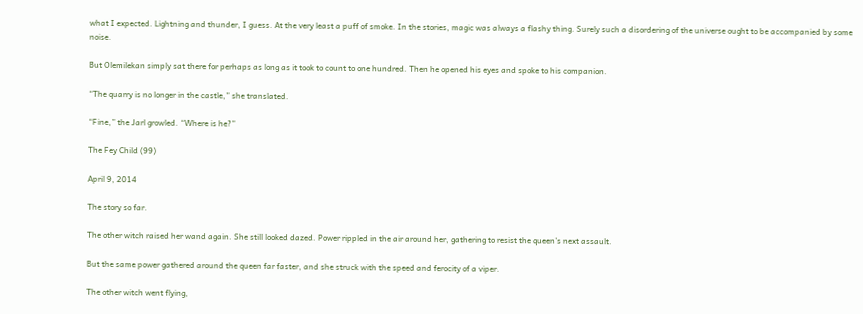what I expected. Lightning and thunder, I guess. At the very least a puff of smoke. In the stories, magic was always a flashy thing. Surely such a disordering of the universe ought to be accompanied by some noise.

But Olemilekan simply sat there for perhaps as long as it took to count to one hundred. Then he opened his eyes and spoke to his companion.

“The quarry is no longer in the castle,” she translated.

“Fine,” the Jarl growled. “Where is he?”

The Fey Child (99)

April 9, 2014

The story so far.

The other witch raised her wand again. She still looked dazed. Power rippled in the air around her, gathering to resist the queen’s next assault.

But the same power gathered around the queen far faster, and she struck with the speed and ferocity of a viper.

The other witch went flying,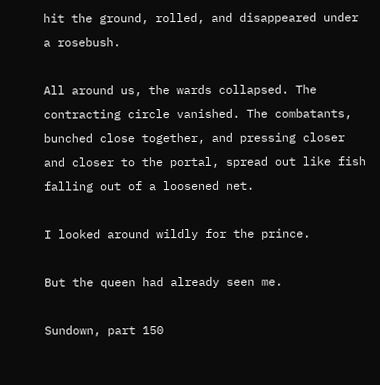hit the ground, rolled, and disappeared under a rosebush.

All around us, the wards collapsed. The contracting circle vanished. The combatants, bunched close together, and pressing closer and closer to the portal, spread out like fish falling out of a loosened net.

I looked around wildly for the prince.

But the queen had already seen me.

Sundown, part 150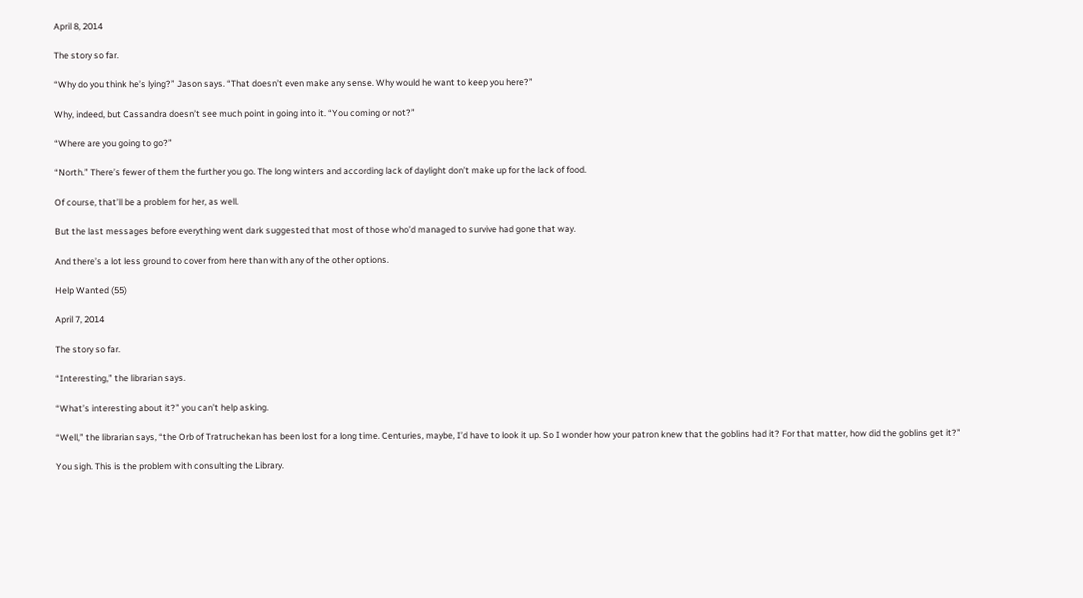April 8, 2014

The story so far.

“Why do you think he’s lying?” Jason says. “That doesn’t even make any sense. Why would he want to keep you here?”

Why, indeed, but Cassandra doesn’t see much point in going into it. “You coming or not?”

“Where are you going to go?”

“North.” There’s fewer of them the further you go. The long winters and according lack of daylight don’t make up for the lack of food.

Of course, that’ll be a problem for her, as well.

But the last messages before everything went dark suggested that most of those who’d managed to survive had gone that way.

And there’s a lot less ground to cover from here than with any of the other options.

Help Wanted (55)

April 7, 2014

The story so far.

“Interesting,” the librarian says.

“What’s interesting about it?” you can’t help asking.

“Well,” the librarian says, “the Orb of Tratruchekan has been lost for a long time. Centuries, maybe, I’d have to look it up. So I wonder how your patron knew that the goblins had it? For that matter, how did the goblins get it?”

You sigh. This is the problem with consulting the Library.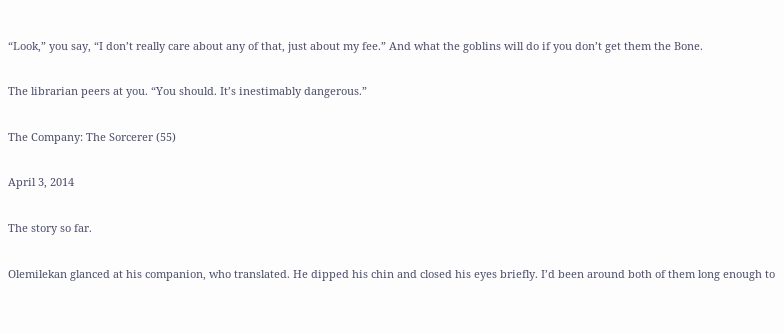“Look,” you say, “I don’t really care about any of that, just about my fee.” And what the goblins will do if you don’t get them the Bone.

The librarian peers at you. “You should. It’s inestimably dangerous.”

The Company: The Sorcerer (55)

April 3, 2014

The story so far.

Olemilekan glanced at his companion, who translated. He dipped his chin and closed his eyes briefly. I’d been around both of them long enough to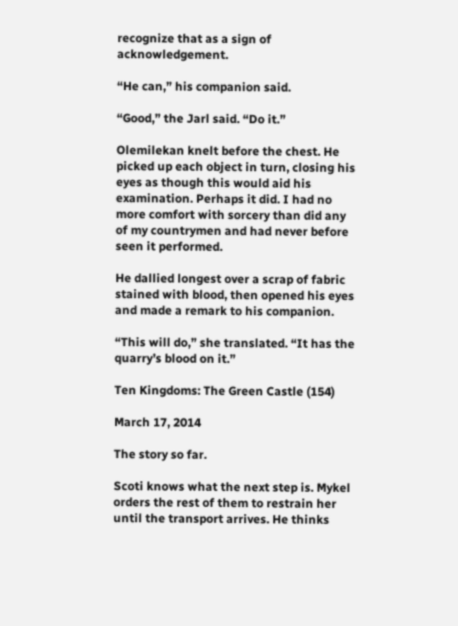recognize that as a sign of acknowledgement.

“He can,” his companion said.

“Good,” the Jarl said. “Do it.”

Olemilekan knelt before the chest. He picked up each object in turn, closing his eyes as though this would aid his examination. Perhaps it did. I had no more comfort with sorcery than did any of my countrymen and had never before seen it performed.

He dallied longest over a scrap of fabric stained with blood, then opened his eyes and made a remark to his companion.

“This will do,” she translated. “It has the quarry’s blood on it.”

Ten Kingdoms: The Green Castle (154)

March 17, 2014

The story so far.

Scoti knows what the next step is. Mykel orders the rest of them to restrain her until the transport arrives. He thinks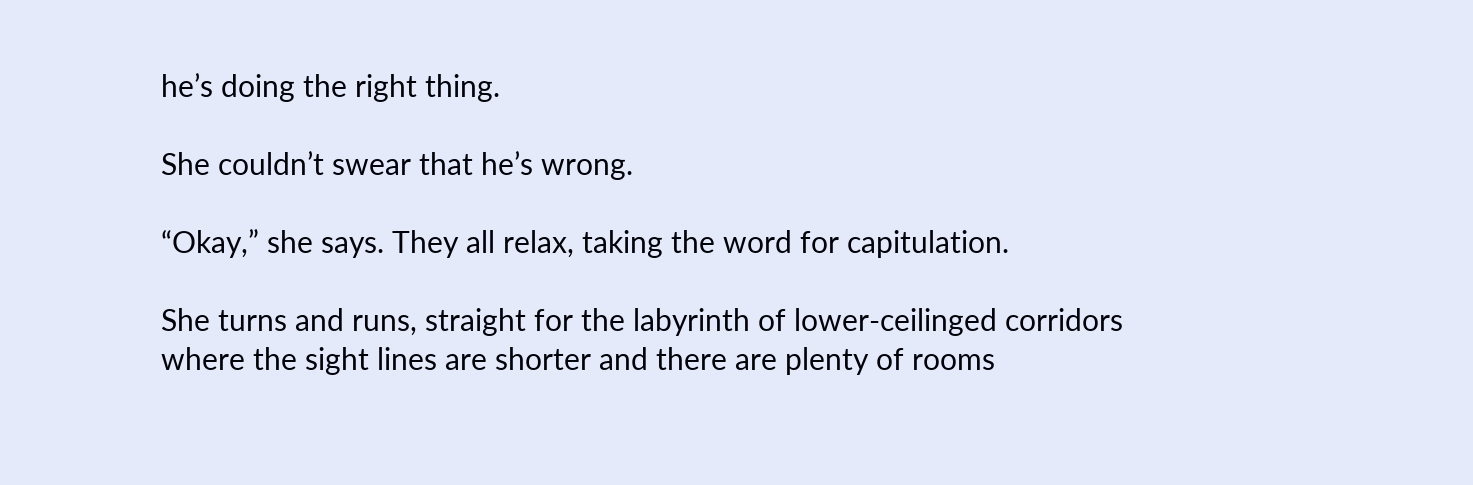he’s doing the right thing.

She couldn’t swear that he’s wrong.

“Okay,” she says. They all relax, taking the word for capitulation.

She turns and runs, straight for the labyrinth of lower-ceilinged corridors where the sight lines are shorter and there are plenty of rooms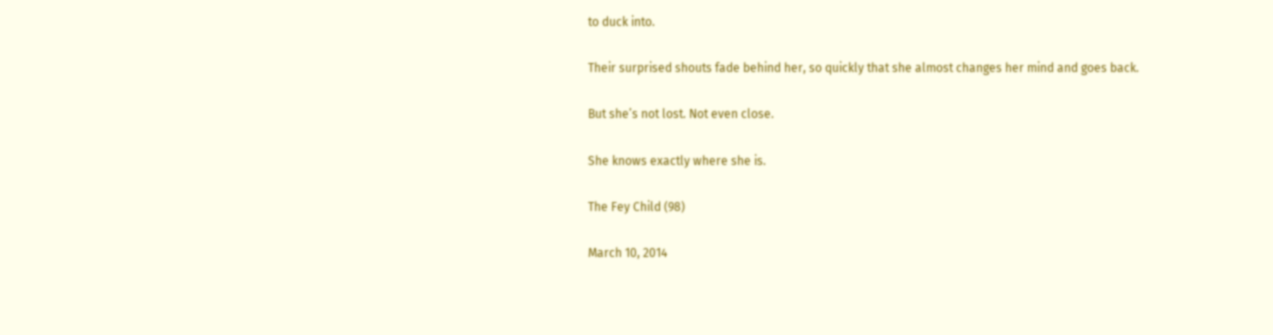to duck into.

Their surprised shouts fade behind her, so quickly that she almost changes her mind and goes back.

But she’s not lost. Not even close.

She knows exactly where she is.

The Fey Child (98)

March 10, 2014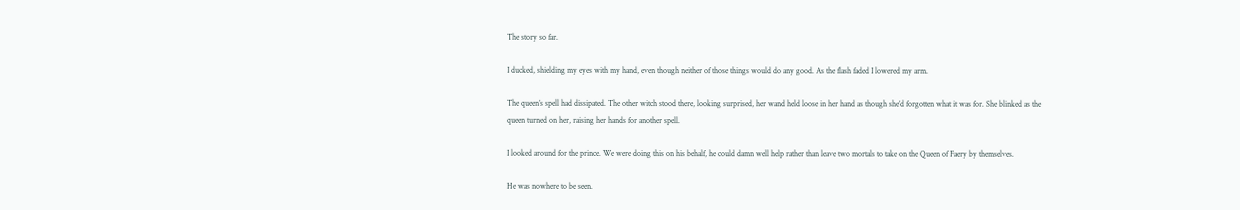The story so far.

I ducked, shielding my eyes with my hand, even though neither of those things would do any good. As the flash faded I lowered my arm.

The queen’s spell had dissipated. The other witch stood there, looking surprised, her wand held loose in her hand as though she’d forgotten what it was for. She blinked as the queen turned on her, raising her hands for another spell.

I looked around for the prince. We were doing this on his behalf, he could damn well help rather than leave two mortals to take on the Queen of Faery by themselves.

He was nowhere to be seen.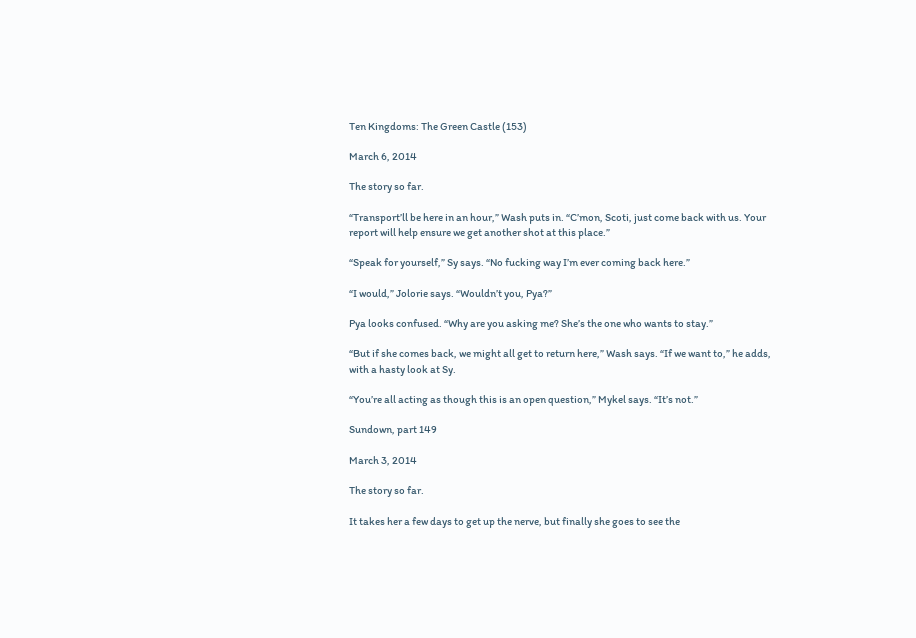Ten Kingdoms: The Green Castle (153)

March 6, 2014

The story so far.

“Transport’ll be here in an hour,” Wash puts in. “C’mon, Scoti, just come back with us. Your report will help ensure we get another shot at this place.”

“Speak for yourself,” Sy says. “No fucking way I’m ever coming back here.”

“I would,” Jolorie says. “Wouldn’t you, Pya?”

Pya looks confused. “Why are you asking me? She’s the one who wants to stay.”

“But if she comes back, we might all get to return here,” Wash says. “If we want to,” he adds, with a hasty look at Sy.

“You’re all acting as though this is an open question,” Mykel says. “It’s not.”

Sundown, part 149

March 3, 2014

The story so far.

It takes her a few days to get up the nerve, but finally she goes to see the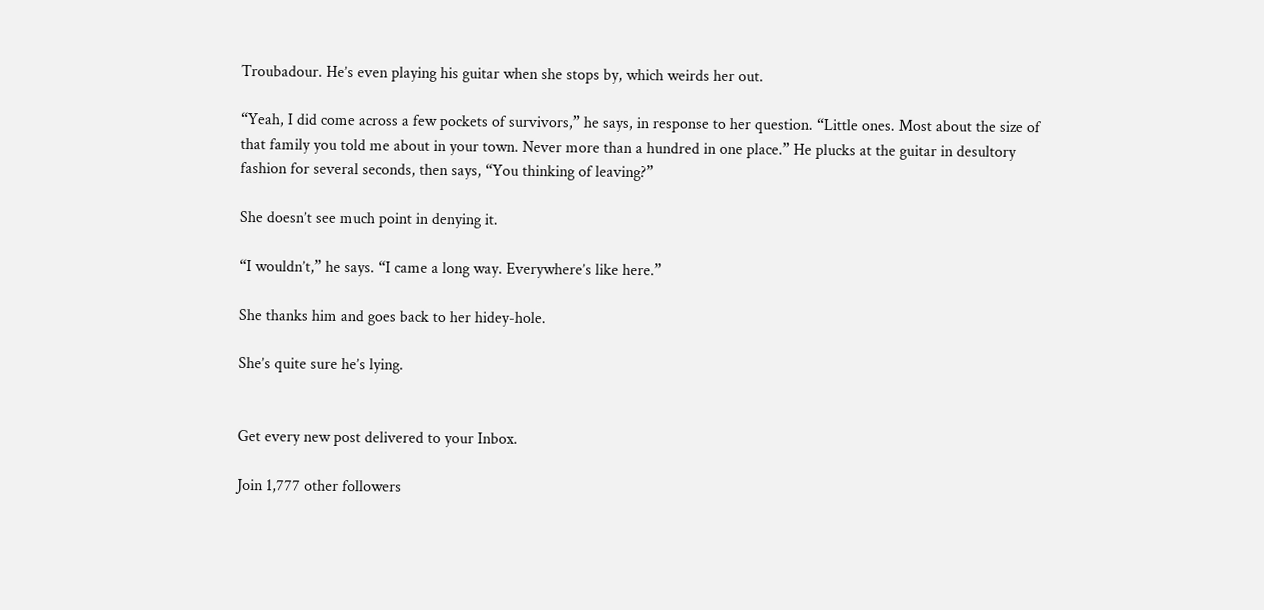Troubadour. He’s even playing his guitar when she stops by, which weirds her out.

“Yeah, I did come across a few pockets of survivors,” he says, in response to her question. “Little ones. Most about the size of that family you told me about in your town. Never more than a hundred in one place.” He plucks at the guitar in desultory fashion for several seconds, then says, “You thinking of leaving?”

She doesn’t see much point in denying it.

“I wouldn’t,” he says. “I came a long way. Everywhere’s like here.”

She thanks him and goes back to her hidey-hole.

She’s quite sure he’s lying.


Get every new post delivered to your Inbox.

Join 1,777 other followers